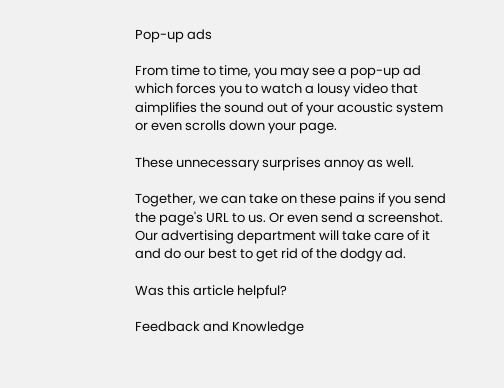Pop-up ads

From time to time, you may see a pop-up ad which forces you to watch a lousy video that aimplifies the sound out of your acoustic system or even scrolls down your page.

These unnecessary surprises annoy as well.

Together, we can take on these pains if you send the page's URL to us. Or even send a screenshot.
Our advertising department will take care of it and do our best to get rid of the dodgy ad.

Was this article helpful?

Feedback and Knowledge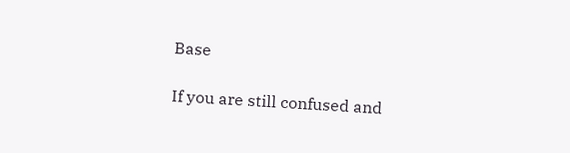Base

If you are still confused and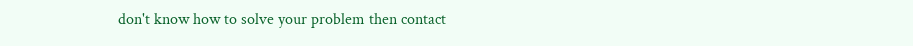don't know how to solve your problem then contact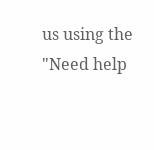us using the "Need help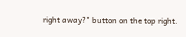right away?" button on the top right.